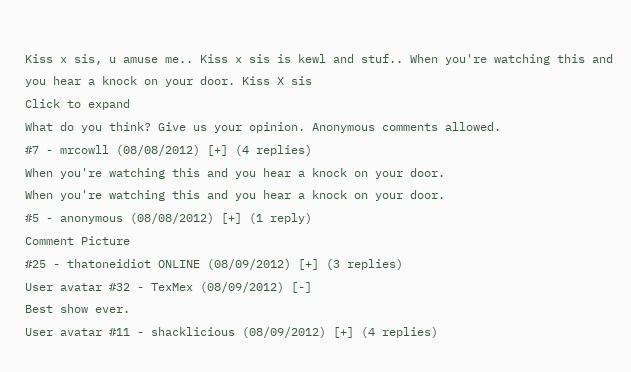Kiss x sis, u amuse me.. Kiss x sis is kewl and stuf.. When you're watching this and you hear a knock on your door. Kiss X sis
Click to expand
What do you think? Give us your opinion. Anonymous comments allowed.
#7 - mrcowll (08/08/2012) [+] (4 replies)
When you're watching this and you hear a knock on your door.
When you're watching this and you hear a knock on your door.
#5 - anonymous (08/08/2012) [+] (1 reply)
Comment Picture
#25 - thatoneidiot ONLINE (08/09/2012) [+] (3 replies)
User avatar #32 - TexMex (08/09/2012) [-]
Best show ever.
User avatar #11 - shacklicious (08/09/2012) [+] (4 replies)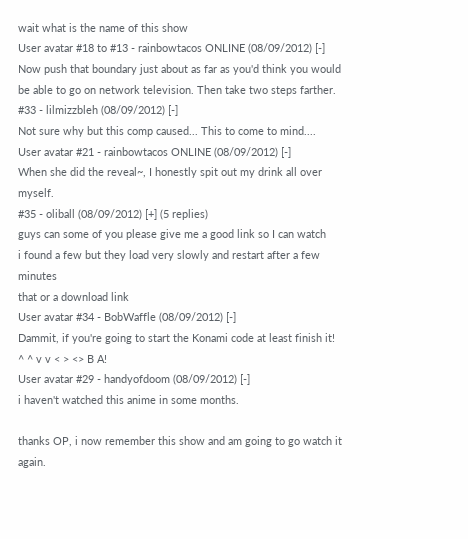wait what is the name of this show
User avatar #18 to #13 - rainbowtacos ONLINE (08/09/2012) [-]
Now push that boundary just about as far as you'd think you would be able to go on network television. Then take two steps farther.
#33 - lilmizzbleh (08/09/2012) [-]
Not sure why but this comp caused... This to come to mind....
User avatar #21 - rainbowtacos ONLINE (08/09/2012) [-]
When she did the reveal~, I honestly spit out my drink all over myself.
#35 - oliball (08/09/2012) [+] (5 replies)
guys can some of you please give me a good link so I can watch
i found a few but they load very slowly and restart after a few minutes
that or a download link
User avatar #34 - BobWaffle (08/09/2012) [-]
Dammit, if you're going to start the Konami code at least finish it!
^ ^ v v < > <> B A!
User avatar #29 - handyofdoom (08/09/2012) [-]
i haven't watched this anime in some months.

thanks OP, i now remember this show and am going to go watch it again.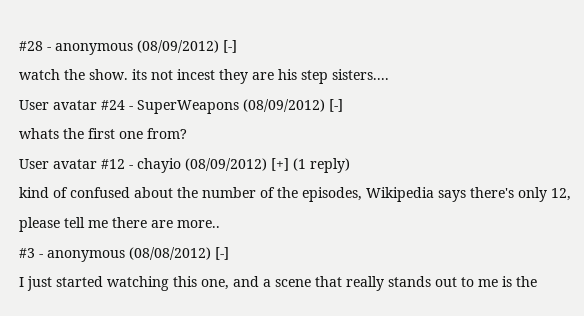#28 - anonymous (08/09/2012) [-]
watch the show. its not incest they are his step sisters....
User avatar #24 - SuperWeapons (08/09/2012) [-]
whats the first one from?
User avatar #12 - chayio (08/09/2012) [+] (1 reply)
kind of confused about the number of the episodes, Wikipedia says there's only 12, please tell me there are more..
#3 - anonymous (08/08/2012) [-]
I just started watching this one, and a scene that really stands out to me is the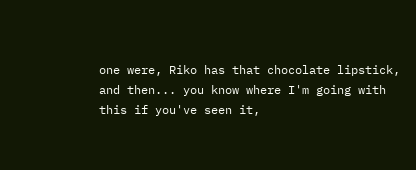one were, Riko has that chocolate lipstick, and then... you know where I'm going with this if you've seen it,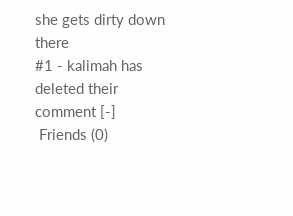she gets dirty down there
#1 - kalimah has deleted their comment [-]
 Friends (0)